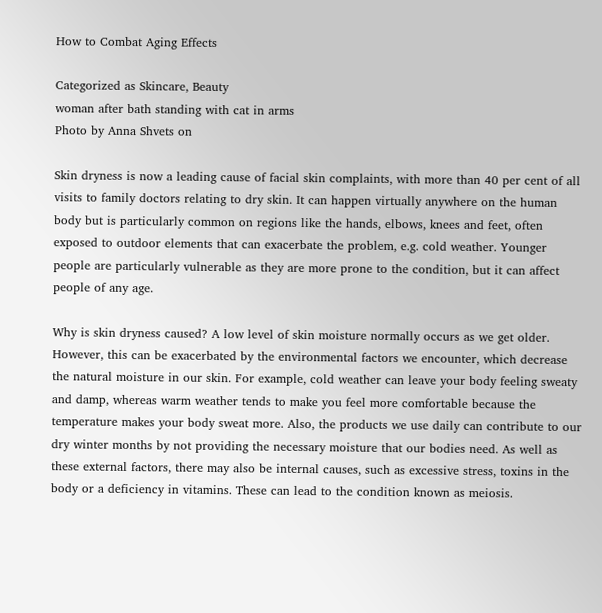How to Combat Aging Effects

Categorized as Skincare, Beauty
woman after bath standing with cat in arms
Photo by Anna Shvets on

Skin dryness is now a leading cause of facial skin complaints, with more than 40 per cent of all visits to family doctors relating to dry skin. It can happen virtually anywhere on the human body but is particularly common on regions like the hands, elbows, knees and feet, often exposed to outdoor elements that can exacerbate the problem, e.g. cold weather. Younger people are particularly vulnerable as they are more prone to the condition, but it can affect people of any age.

Why is skin dryness caused? A low level of skin moisture normally occurs as we get older. However, this can be exacerbated by the environmental factors we encounter, which decrease the natural moisture in our skin. For example, cold weather can leave your body feeling sweaty and damp, whereas warm weather tends to make you feel more comfortable because the temperature makes your body sweat more. Also, the products we use daily can contribute to our dry winter months by not providing the necessary moisture that our bodies need. As well as these external factors, there may also be internal causes, such as excessive stress, toxins in the body or a deficiency in vitamins. These can lead to the condition known as meiosis.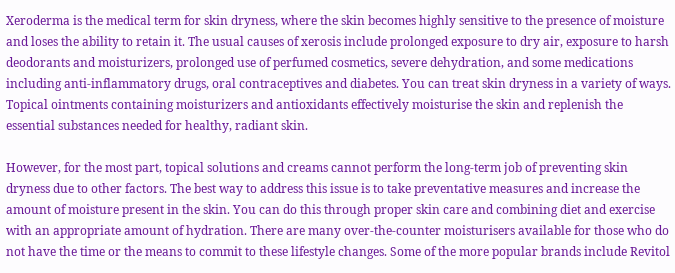Xeroderma is the medical term for skin dryness, where the skin becomes highly sensitive to the presence of moisture and loses the ability to retain it. The usual causes of xerosis include prolonged exposure to dry air, exposure to harsh deodorants and moisturizers, prolonged use of perfumed cosmetics, severe dehydration, and some medications including anti-inflammatory drugs, oral contraceptives and diabetes. You can treat skin dryness in a variety of ways. Topical ointments containing moisturizers and antioxidants effectively moisturise the skin and replenish the essential substances needed for healthy, radiant skin.

However, for the most part, topical solutions and creams cannot perform the long-term job of preventing skin dryness due to other factors. The best way to address this issue is to take preventative measures and increase the amount of moisture present in the skin. You can do this through proper skin care and combining diet and exercise with an appropriate amount of hydration. There are many over-the-counter moisturisers available for those who do not have the time or the means to commit to these lifestyle changes. Some of the more popular brands include Revitol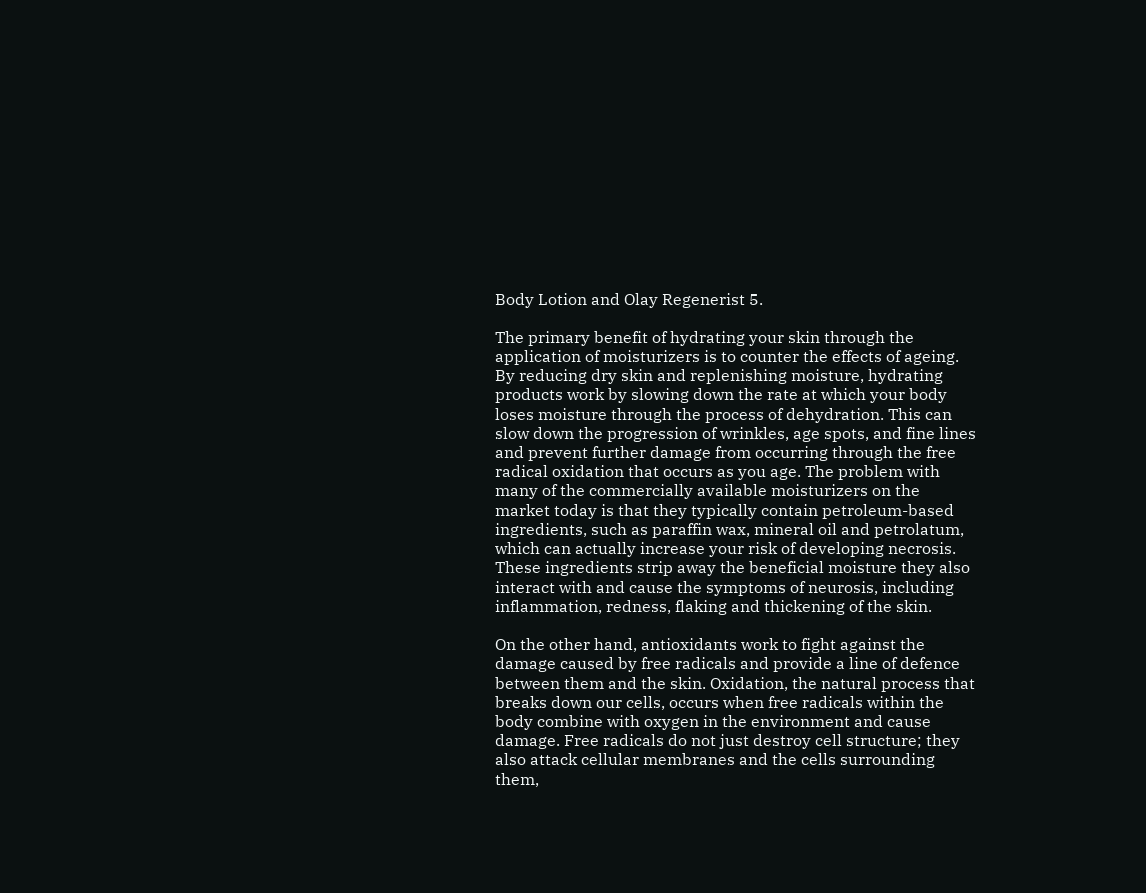Body Lotion and Olay Regenerist 5.

The primary benefit of hydrating your skin through the application of moisturizers is to counter the effects of ageing. By reducing dry skin and replenishing moisture, hydrating products work by slowing down the rate at which your body loses moisture through the process of dehydration. This can slow down the progression of wrinkles, age spots, and fine lines and prevent further damage from occurring through the free radical oxidation that occurs as you age. The problem with many of the commercially available moisturizers on the market today is that they typically contain petroleum-based ingredients, such as paraffin wax, mineral oil and petrolatum, which can actually increase your risk of developing necrosis. These ingredients strip away the beneficial moisture they also interact with and cause the symptoms of neurosis, including inflammation, redness, flaking and thickening of the skin.

On the other hand, antioxidants work to fight against the damage caused by free radicals and provide a line of defence between them and the skin. Oxidation, the natural process that breaks down our cells, occurs when free radicals within the body combine with oxygen in the environment and cause damage. Free radicals do not just destroy cell structure; they also attack cellular membranes and the cells surrounding them,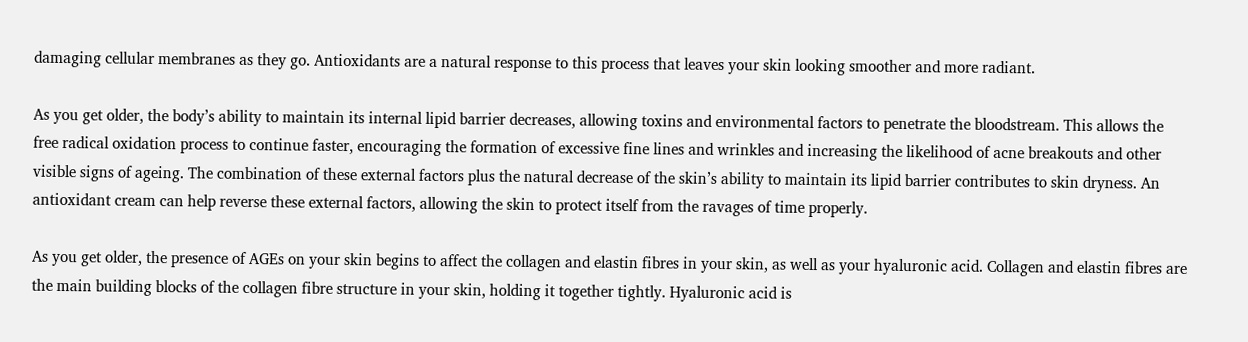damaging cellular membranes as they go. Antioxidants are a natural response to this process that leaves your skin looking smoother and more radiant.

As you get older, the body’s ability to maintain its internal lipid barrier decreases, allowing toxins and environmental factors to penetrate the bloodstream. This allows the free radical oxidation process to continue faster, encouraging the formation of excessive fine lines and wrinkles and increasing the likelihood of acne breakouts and other visible signs of ageing. The combination of these external factors plus the natural decrease of the skin’s ability to maintain its lipid barrier contributes to skin dryness. An antioxidant cream can help reverse these external factors, allowing the skin to protect itself from the ravages of time properly.

As you get older, the presence of AGEs on your skin begins to affect the collagen and elastin fibres in your skin, as well as your hyaluronic acid. Collagen and elastin fibres are the main building blocks of the collagen fibre structure in your skin, holding it together tightly. Hyaluronic acid is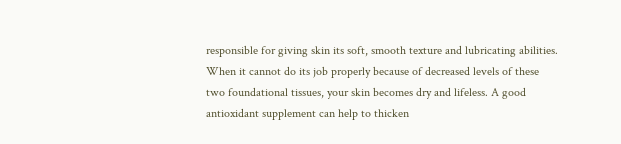responsible for giving skin its soft, smooth texture and lubricating abilities. When it cannot do its job properly because of decreased levels of these two foundational tissues, your skin becomes dry and lifeless. A good antioxidant supplement can help to thicken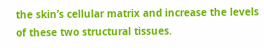the skin’s cellular matrix and increase the levels of these two structural tissues.